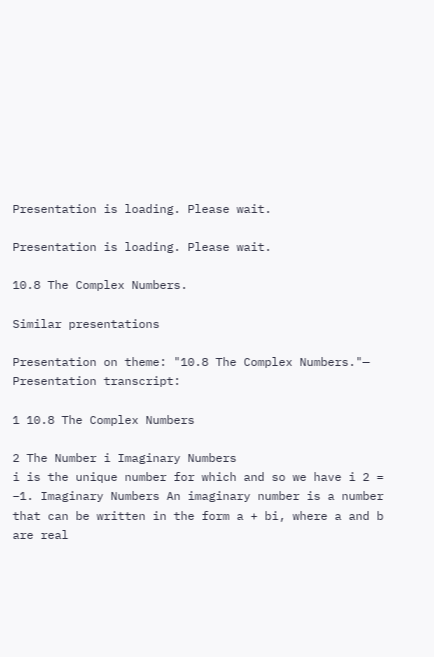Presentation is loading. Please wait.

Presentation is loading. Please wait.

10.8 The Complex Numbers.

Similar presentations

Presentation on theme: "10.8 The Complex Numbers."— Presentation transcript:

1 10.8 The Complex Numbers

2 The Number i Imaginary Numbers
i is the unique number for which and so we have i 2 = –1. Imaginary Numbers An imaginary number is a number that can be written in the form a + bi, where a and b are real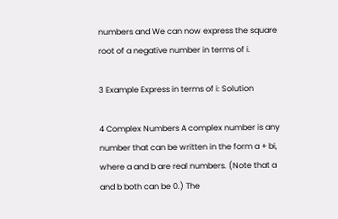numbers and We can now express the square root of a negative number in terms of i.

3 Example Express in terms of i: Solution

4 Complex Numbers A complex number is any number that can be written in the form a + bi, where a and b are real numbers. (Note that a and b both can be 0.) The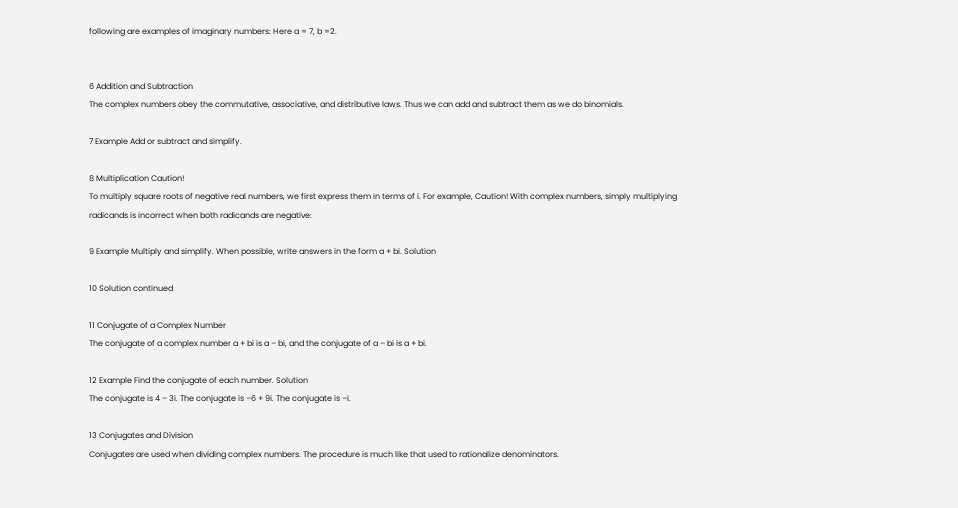following are examples of imaginary numbers: Here a = 7, b =2.


6 Addition and Subtraction
The complex numbers obey the commutative, associative, and distributive laws. Thus we can add and subtract them as we do binomials.

7 Example Add or subtract and simplify.

8 Multiplication Caution!
To multiply square roots of negative real numbers, we first express them in terms of i. For example, Caution! With complex numbers, simply multiplying radicands is incorrect when both radicands are negative:

9 Example Multiply and simplify. When possible, write answers in the form a + bi. Solution

10 Solution continued

11 Conjugate of a Complex Number
The conjugate of a complex number a + bi is a – bi, and the conjugate of a – bi is a + bi.

12 Example Find the conjugate of each number. Solution
The conjugate is 4 – 3i. The conjugate is –6 + 9i. The conjugate is –i.

13 Conjugates and Division
Conjugates are used when dividing complex numbers. The procedure is much like that used to rationalize denominators.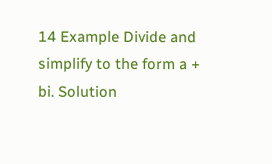14 Example Divide and simplify to the form a + bi. Solution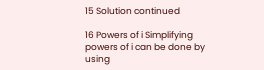15 Solution continued

16 Powers of i Simplifying powers of i can be done by using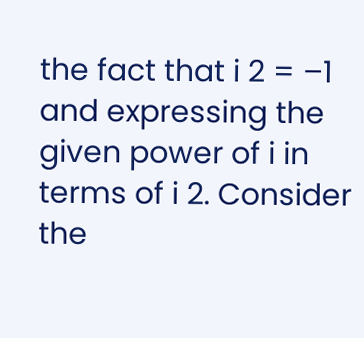the fact that i 2 = –1 and expressing the given power of i in terms of i 2. Consider the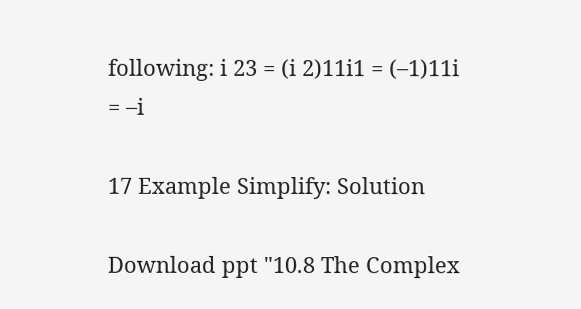following: i 23 = (i 2)11i1 = (–1)11i = –i

17 Example Simplify: Solution

Download ppt "10.8 The Complex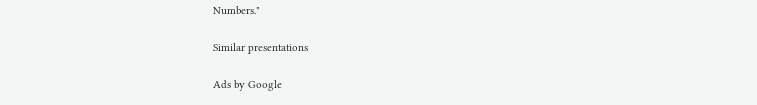Numbers."

Similar presentations

Ads by Google